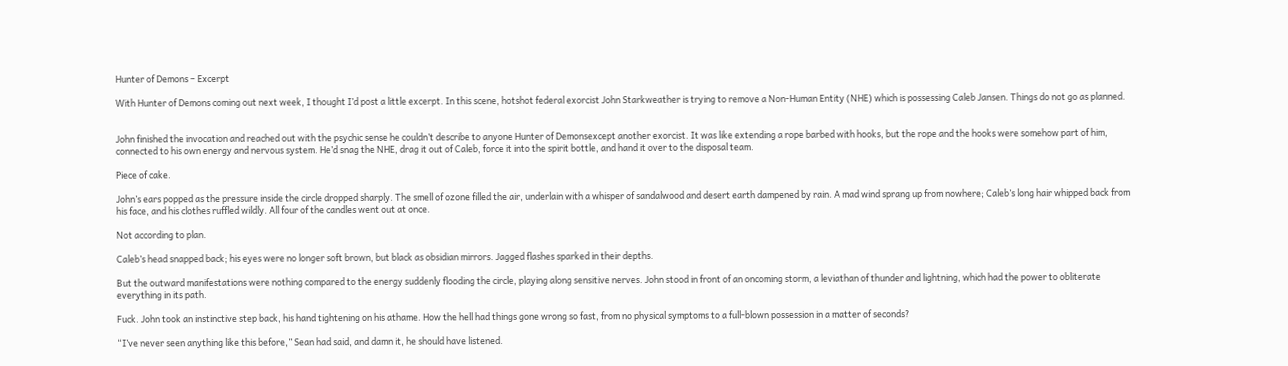Hunter of Demons – Excerpt

With Hunter of Demons coming out next week, I thought I’d post a little excerpt. In this scene, hotshot federal exorcist John Starkweather is trying to remove a Non-Human Entity (NHE) which is possessing Caleb Jansen. Things do not go as planned.


John finished the invocation and reached out with the psychic sense he couldn’t describe to anyone Hunter of Demonsexcept another exorcist. It was like extending a rope barbed with hooks, but the rope and the hooks were somehow part of him, connected to his own energy and nervous system. He’d snag the NHE, drag it out of Caleb, force it into the spirit bottle, and hand it over to the disposal team.

Piece of cake.

John’s ears popped as the pressure inside the circle dropped sharply. The smell of ozone filled the air, underlain with a whisper of sandalwood and desert earth dampened by rain. A mad wind sprang up from nowhere; Caleb’s long hair whipped back from his face, and his clothes ruffled wildly. All four of the candles went out at once.

Not according to plan.

Caleb’s head snapped back; his eyes were no longer soft brown, but black as obsidian mirrors. Jagged flashes sparked in their depths.

But the outward manifestations were nothing compared to the energy suddenly flooding the circle, playing along sensitive nerves. John stood in front of an oncoming storm, a leviathan of thunder and lightning, which had the power to obliterate everything in its path.

Fuck. John took an instinctive step back, his hand tightening on his athame. How the hell had things gone wrong so fast, from no physical symptoms to a full-blown possession in a matter of seconds?

“I’ve never seen anything like this before,” Sean had said, and damn it, he should have listened.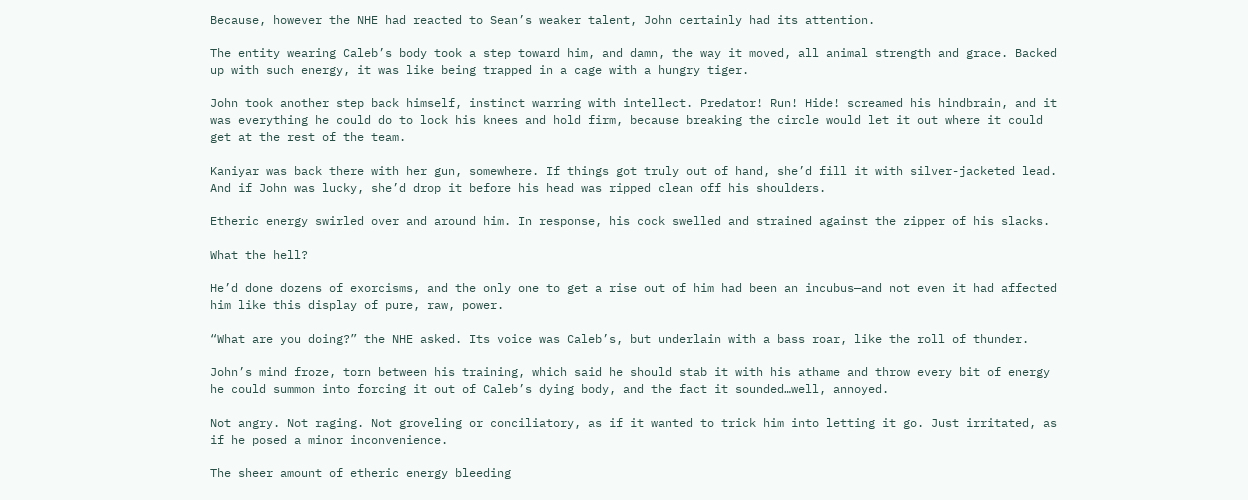Because, however the NHE had reacted to Sean’s weaker talent, John certainly had its attention.

The entity wearing Caleb’s body took a step toward him, and damn, the way it moved, all animal strength and grace. Backed up with such energy, it was like being trapped in a cage with a hungry tiger.

John took another step back himself, instinct warring with intellect. Predator! Run! Hide! screamed his hindbrain, and it was everything he could do to lock his knees and hold firm, because breaking the circle would let it out where it could get at the rest of the team.

Kaniyar was back there with her gun, somewhere. If things got truly out of hand, she’d fill it with silver-jacketed lead. And if John was lucky, she’d drop it before his head was ripped clean off his shoulders.

Etheric energy swirled over and around him. In response, his cock swelled and strained against the zipper of his slacks.

What the hell?

He’d done dozens of exorcisms, and the only one to get a rise out of him had been an incubus—and not even it had affected him like this display of pure, raw, power.

“What are you doing?” the NHE asked. Its voice was Caleb’s, but underlain with a bass roar, like the roll of thunder.

John’s mind froze, torn between his training, which said he should stab it with his athame and throw every bit of energy he could summon into forcing it out of Caleb’s dying body, and the fact it sounded…well, annoyed.

Not angry. Not raging. Not groveling or conciliatory, as if it wanted to trick him into letting it go. Just irritated, as if he posed a minor inconvenience.

The sheer amount of etheric energy bleeding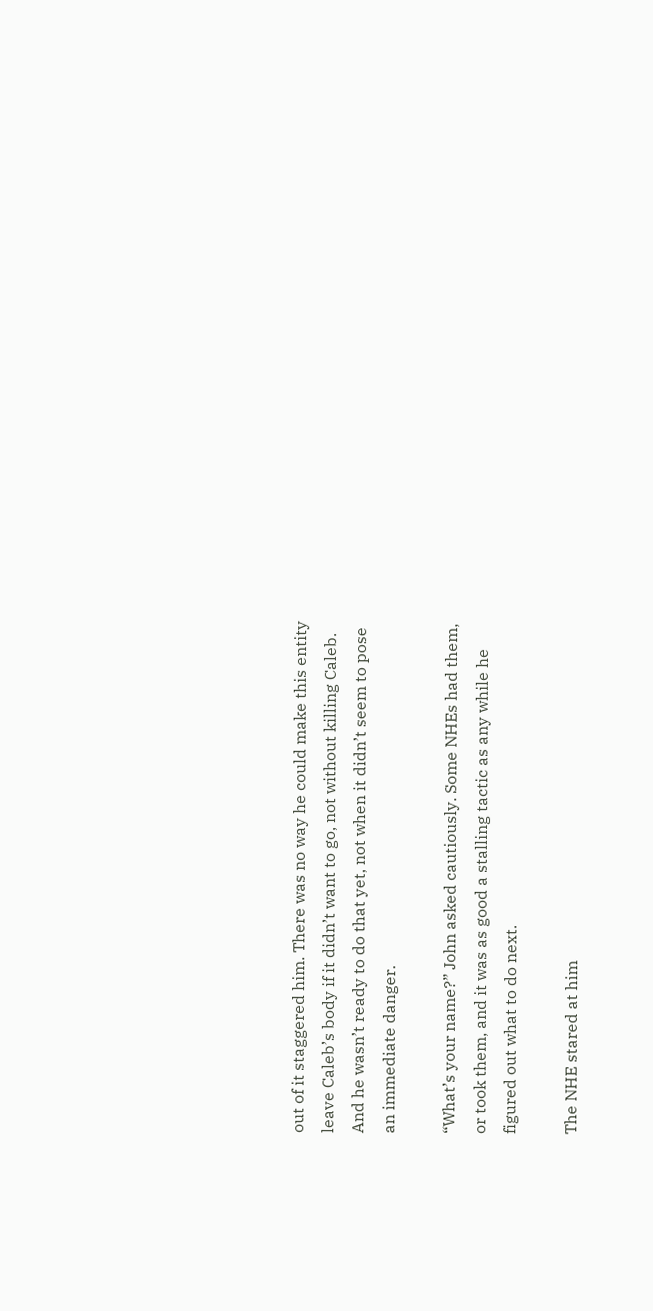out of it staggered him. There was no way he could make this entity leave Caleb’s body if it didn’t want to go, not without killing Caleb. And he wasn’t ready to do that yet, not when it didn’t seem to pose an immediate danger.

“What’s your name?” John asked cautiously. Some NHEs had them, or took them, and it was as good a stalling tactic as any while he figured out what to do next.

The NHE stared at him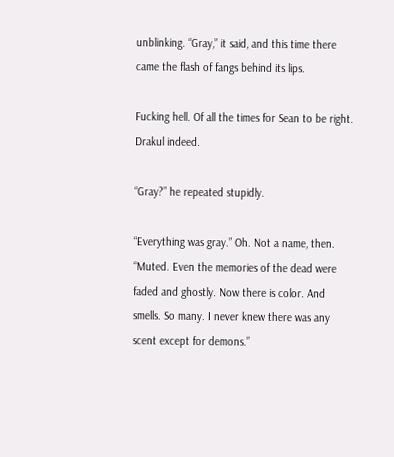unblinking. “Gray,” it said, and this time there came the flash of fangs behind its lips.

Fucking hell. Of all the times for Sean to be right. Drakul indeed.

“Gray?” he repeated stupidly.

“Everything was gray.” Oh. Not a name, then. “Muted. Even the memories of the dead were faded and ghostly. Now there is color. And smells. So many. I never knew there was any scent except for demons.”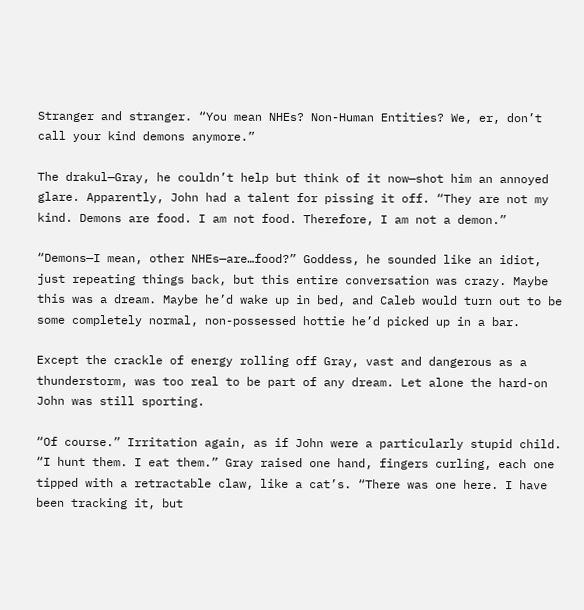Stranger and stranger. “You mean NHEs? Non-Human Entities? We, er, don’t call your kind demons anymore.”

The drakul—Gray, he couldn’t help but think of it now—shot him an annoyed glare. Apparently, John had a talent for pissing it off. “They are not my kind. Demons are food. I am not food. Therefore, I am not a demon.”

“Demons—I mean, other NHEs—are…food?” Goddess, he sounded like an idiot, just repeating things back, but this entire conversation was crazy. Maybe this was a dream. Maybe he’d wake up in bed, and Caleb would turn out to be some completely normal, non-possessed hottie he’d picked up in a bar.

Except the crackle of energy rolling off Gray, vast and dangerous as a thunderstorm, was too real to be part of any dream. Let alone the hard-on John was still sporting.

“Of course.” Irritation again, as if John were a particularly stupid child. “I hunt them. I eat them.” Gray raised one hand, fingers curling, each one tipped with a retractable claw, like a cat’s. “There was one here. I have been tracking it, but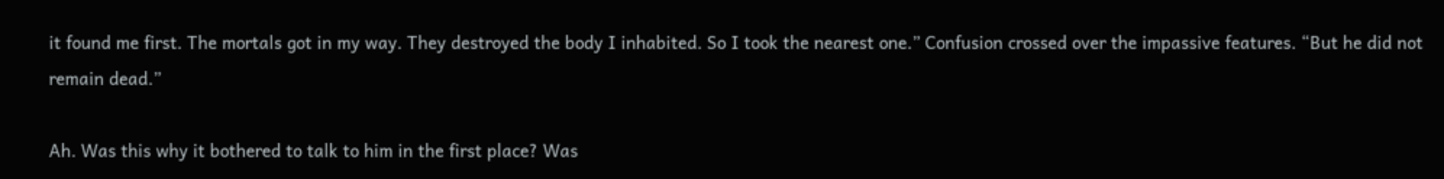it found me first. The mortals got in my way. They destroyed the body I inhabited. So I took the nearest one.” Confusion crossed over the impassive features. “But he did not remain dead.”

Ah. Was this why it bothered to talk to him in the first place? Was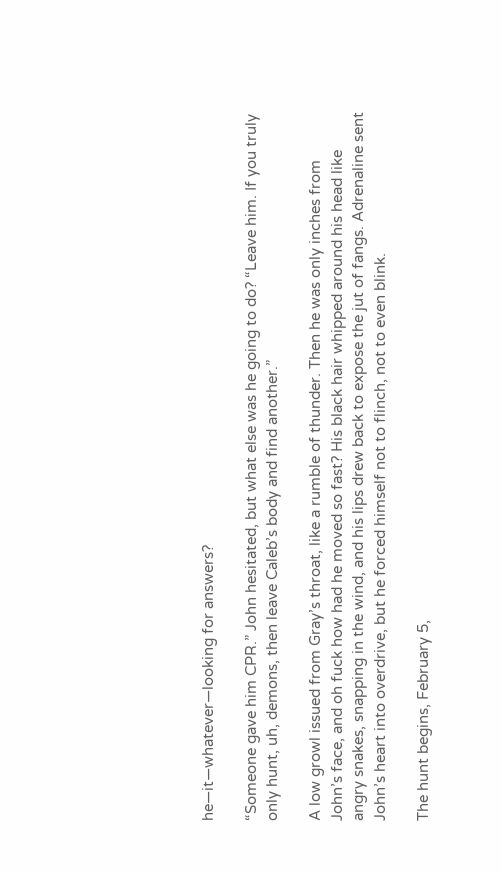he—it—whatever—looking for answers?

“Someone gave him CPR.” John hesitated, but what else was he going to do? “Leave him. If you truly only hunt, uh, demons, then leave Caleb’s body and find another.”

A low growl issued from Gray’s throat, like a rumble of thunder. Then he was only inches from John’s face, and oh fuck how had he moved so fast? His black hair whipped around his head like angry snakes, snapping in the wind, and his lips drew back to expose the jut of fangs. Adrenaline sent John’s heart into overdrive, but he forced himself not to flinch, not to even blink.

The hunt begins, February 5,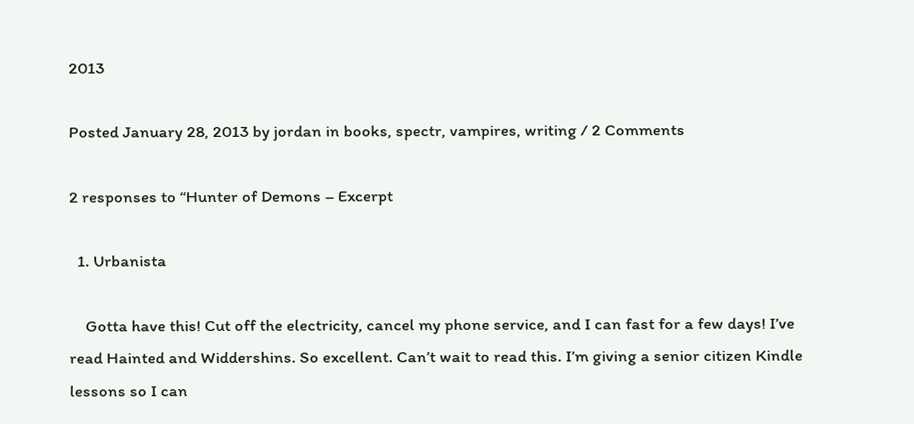2013

Posted January 28, 2013 by jordan in books, spectr, vampires, writing / 2 Comments

2 responses to “Hunter of Demons – Excerpt

  1. Urbanista

    Gotta have this! Cut off the electricity, cancel my phone service, and I can fast for a few days! I’ve read Hainted and Widdershins. So excellent. Can’t wait to read this. I’m giving a senior citizen Kindle lessons so I can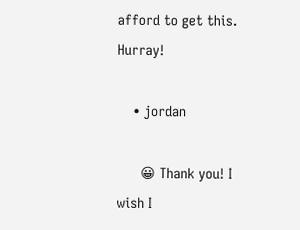afford to get this. Hurray!

    • jordan

      😀 Thank you! I wish I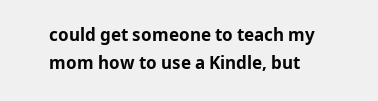could get someone to teach my mom how to use a Kindle, but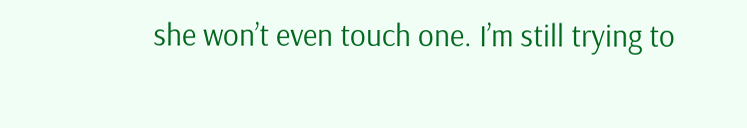she won’t even touch one. I’m still trying to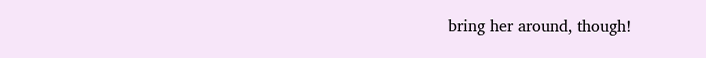bring her around, though!